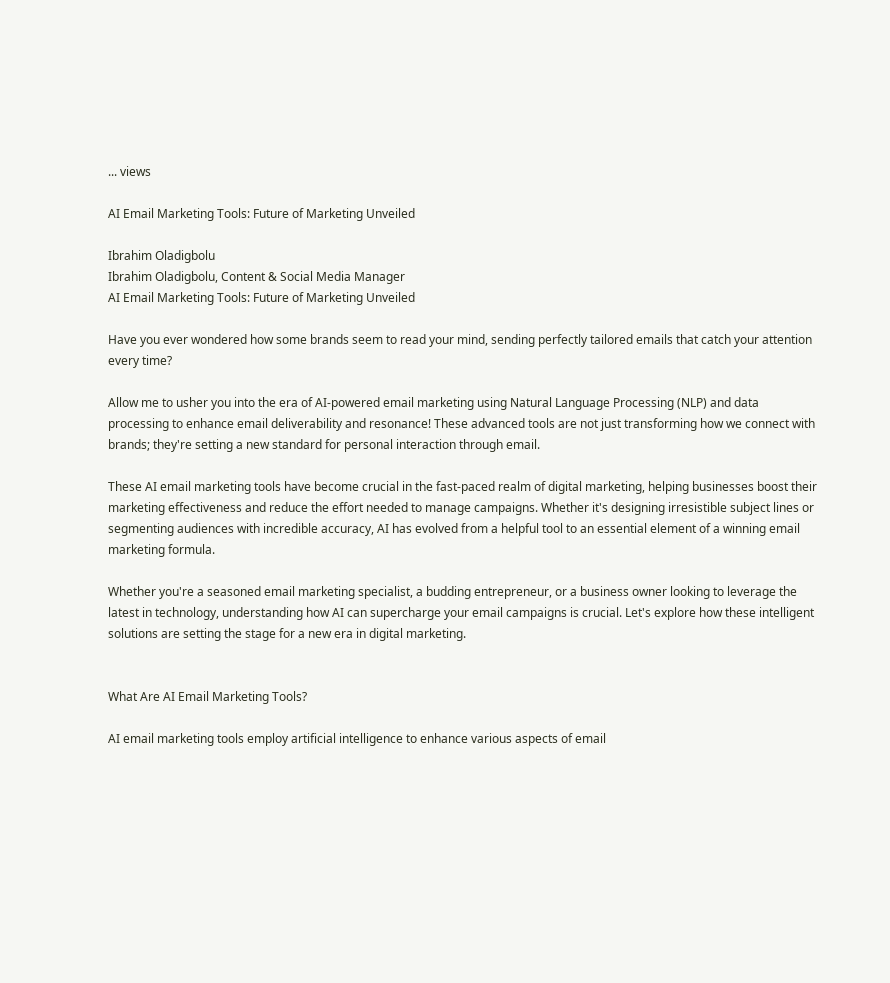... views

AI Email Marketing Tools: Future of Marketing Unveiled

Ibrahim Oladigbolu
Ibrahim Oladigbolu, Content & Social Media Manager
AI Email Marketing Tools: Future of Marketing Unveiled

Have you ever wondered how some brands seem to read your mind, sending perfectly tailored emails that catch your attention every time?

Allow me to usher you into the era of AI-powered email marketing using Natural Language Processing (NLP) and data processing to enhance email deliverability and resonance! These advanced tools are not just transforming how we connect with brands; they're setting a new standard for personal interaction through email.

These AI email marketing tools have become crucial in the fast-paced realm of digital marketing, helping businesses boost their marketing effectiveness and reduce the effort needed to manage campaigns. Whether it's designing irresistible subject lines or segmenting audiences with incredible accuracy, AI has evolved from a helpful tool to an essential element of a winning email marketing formula.

Whether you're a seasoned email marketing specialist, a budding entrepreneur, or a business owner looking to leverage the latest in technology, understanding how AI can supercharge your email campaigns is crucial. Let's explore how these intelligent solutions are setting the stage for a new era in digital marketing.


What Are AI Email Marketing Tools?

AI email marketing tools employ artificial intelligence to enhance various aspects of email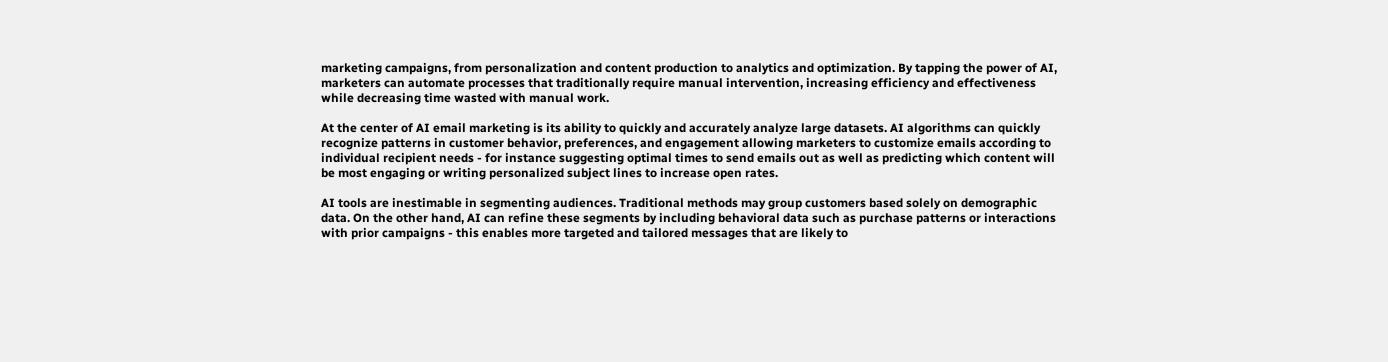marketing campaigns, from personalization and content production to analytics and optimization. By tapping the power of AI, marketers can automate processes that traditionally require manual intervention, increasing efficiency and effectiveness while decreasing time wasted with manual work.

At the center of AI email marketing is its ability to quickly and accurately analyze large datasets. AI algorithms can quickly recognize patterns in customer behavior, preferences, and engagement allowing marketers to customize emails according to individual recipient needs - for instance suggesting optimal times to send emails out as well as predicting which content will be most engaging or writing personalized subject lines to increase open rates.

AI tools are inestimable in segmenting audiences. Traditional methods may group customers based solely on demographic data. On the other hand, AI can refine these segments by including behavioral data such as purchase patterns or interactions with prior campaigns - this enables more targeted and tailored messages that are likely to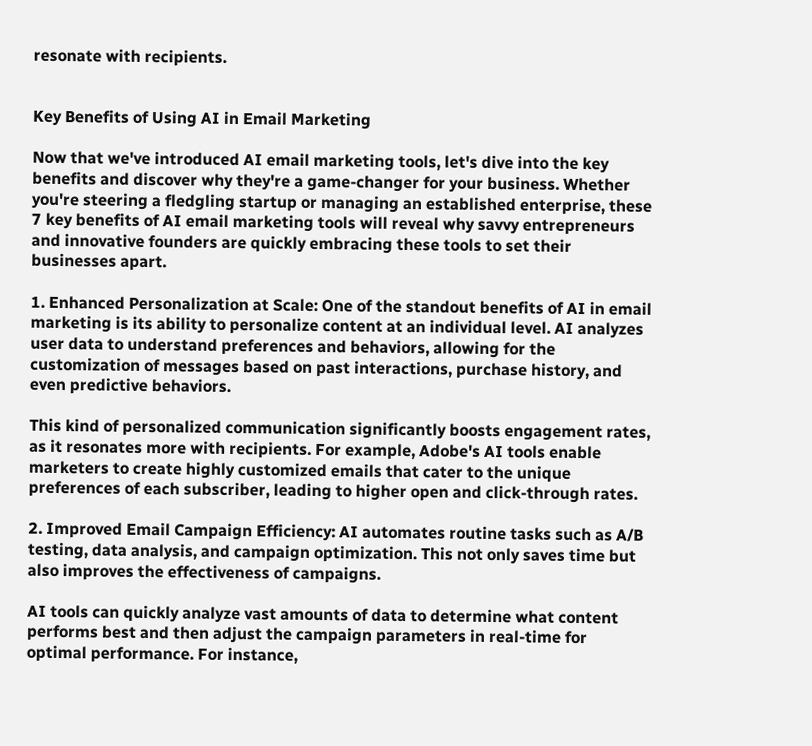resonate with recipients.


Key Benefits of Using AI in Email Marketing

Now that we've introduced AI email marketing tools, let's dive into the key benefits and discover why they're a game-changer for your business. Whether you're steering a fledgling startup or managing an established enterprise, these 7 key benefits of AI email marketing tools will reveal why savvy entrepreneurs and innovative founders are quickly embracing these tools to set their businesses apart.

1. Enhanced Personalization at Scale: One of the standout benefits of AI in email marketing is its ability to personalize content at an individual level. AI analyzes user data to understand preferences and behaviors, allowing for the customization of messages based on past interactions, purchase history, and even predictive behaviors.

This kind of personalized communication significantly boosts engagement rates, as it resonates more with recipients. For example, Adobe's AI tools enable marketers to create highly customized emails that cater to the unique preferences of each subscriber, leading to higher open and click-through rates.

2. Improved Email Campaign Efficiency: AI automates routine tasks such as A/B testing, data analysis, and campaign optimization. This not only saves time but also improves the effectiveness of campaigns.

AI tools can quickly analyze vast amounts of data to determine what content performs best and then adjust the campaign parameters in real-time for optimal performance. For instance,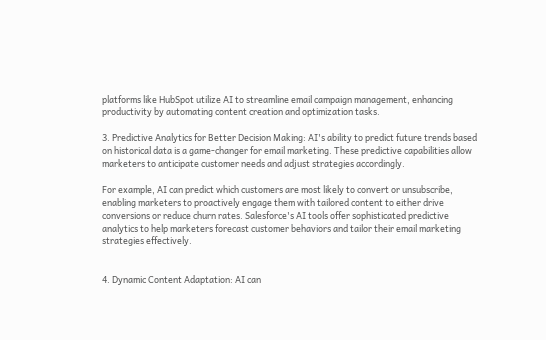platforms like HubSpot utilize AI to streamline email campaign management, enhancing productivity by automating content creation and optimization tasks.

3. Predictive Analytics for Better Decision Making: AI's ability to predict future trends based on historical data is a game-changer for email marketing. These predictive capabilities allow marketers to anticipate customer needs and adjust strategies accordingly.

For example, AI can predict which customers are most likely to convert or unsubscribe, enabling marketers to proactively engage them with tailored content to either drive conversions or reduce churn rates. Salesforce's AI tools offer sophisticated predictive analytics to help marketers forecast customer behaviors and tailor their email marketing strategies effectively.


4. Dynamic Content Adaptation: AI can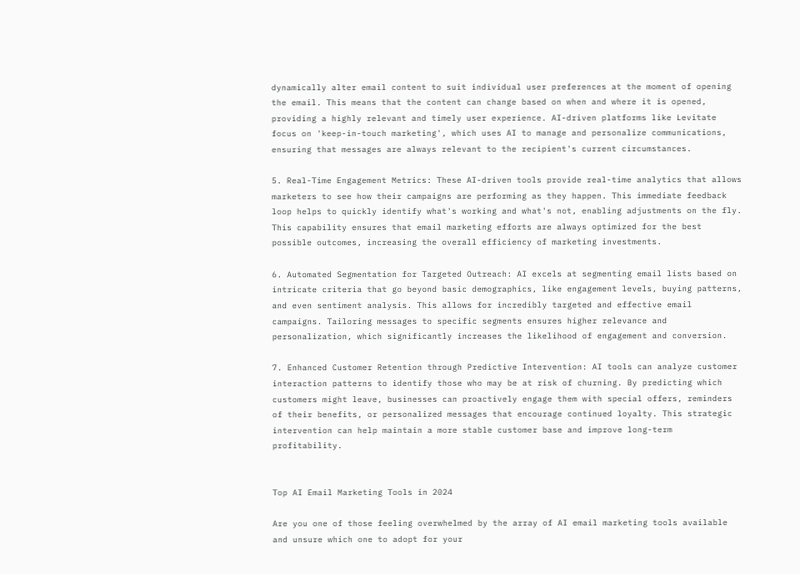dynamically alter email content to suit individual user preferences at the moment of opening the email. This means that the content can change based on when and where it is opened, providing a highly relevant and timely user experience. AI-driven platforms like Levitate focus on 'keep-in-touch marketing', which uses AI to manage and personalize communications, ensuring that messages are always relevant to the recipient's current circumstances.

5. Real-Time Engagement Metrics: These AI-driven tools provide real-time analytics that allows marketers to see how their campaigns are performing as they happen. This immediate feedback loop helps to quickly identify what's working and what's not, enabling adjustments on the fly. This capability ensures that email marketing efforts are always optimized for the best possible outcomes, increasing the overall efficiency of marketing investments.

6. Automated Segmentation for Targeted Outreach: AI excels at segmenting email lists based on intricate criteria that go beyond basic demographics, like engagement levels, buying patterns, and even sentiment analysis. This allows for incredibly targeted and effective email campaigns. Tailoring messages to specific segments ensures higher relevance and personalization, which significantly increases the likelihood of engagement and conversion.

7. Enhanced Customer Retention through Predictive Intervention: AI tools can analyze customer interaction patterns to identify those who may be at risk of churning. By predicting which customers might leave, businesses can proactively engage them with special offers, reminders of their benefits, or personalized messages that encourage continued loyalty. This strategic intervention can help maintain a more stable customer base and improve long-term profitability.


Top AI Email Marketing Tools in 2024

Are you one of those feeling overwhelmed by the array of AI email marketing tools available and unsure which one to adopt for your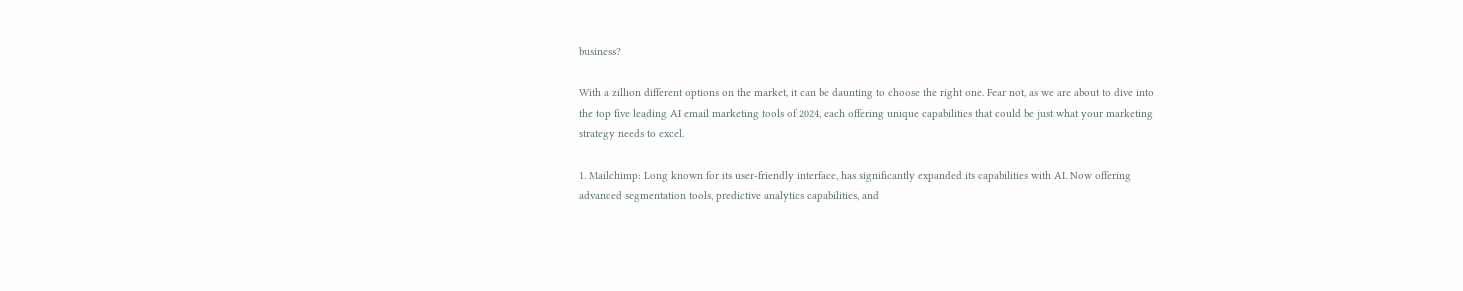business?

With a zillion different options on the market, it can be daunting to choose the right one. Fear not, as we are about to dive into the top five leading AI email marketing tools of 2024, each offering unique capabilities that could be just what your marketing strategy needs to excel.

1. Mailchimp: Long known for its user-friendly interface, has significantly expanded its capabilities with AI. Now offering advanced segmentation tools, predictive analytics capabilities, and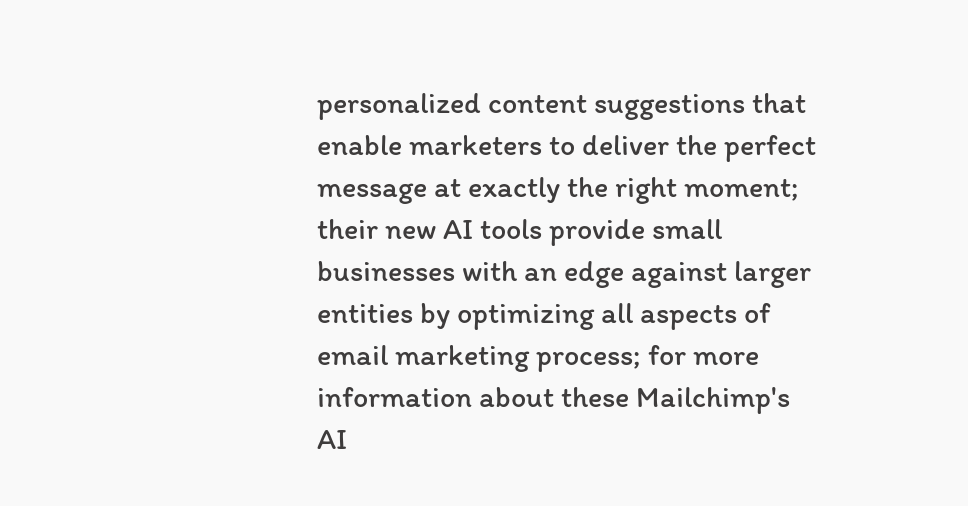personalized content suggestions that enable marketers to deliver the perfect message at exactly the right moment; their new AI tools provide small businesses with an edge against larger entities by optimizing all aspects of email marketing process; for more information about these Mailchimp's AI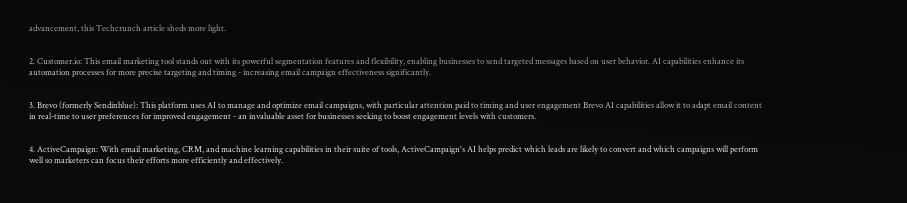advancement, this Techcrunch article sheds more light.


2. Customer.io: This email marketing tool stands out with its powerful segmentation features and flexibility, enabling businesses to send targeted messages based on user behavior. AI capabilities enhance its automation processes for more precise targeting and timing - increasing email campaign effectiveness significantly.


3. Brevo (formerly Sendinblue): This platform uses AI to manage and optimize email campaigns, with particular attention paid to timing and user engagement Brevo AI capabilities allow it to adapt email content in real-time to user preferences for improved engagement - an invaluable asset for businesses seeking to boost engagement levels with customers.


4. ActiveCampaign: With email marketing, CRM, and machine learning capabilities in their suite of tools, ActiveCampaign's AI helps predict which leads are likely to convert and which campaigns will perform well so marketers can focus their efforts more efficiently and effectively.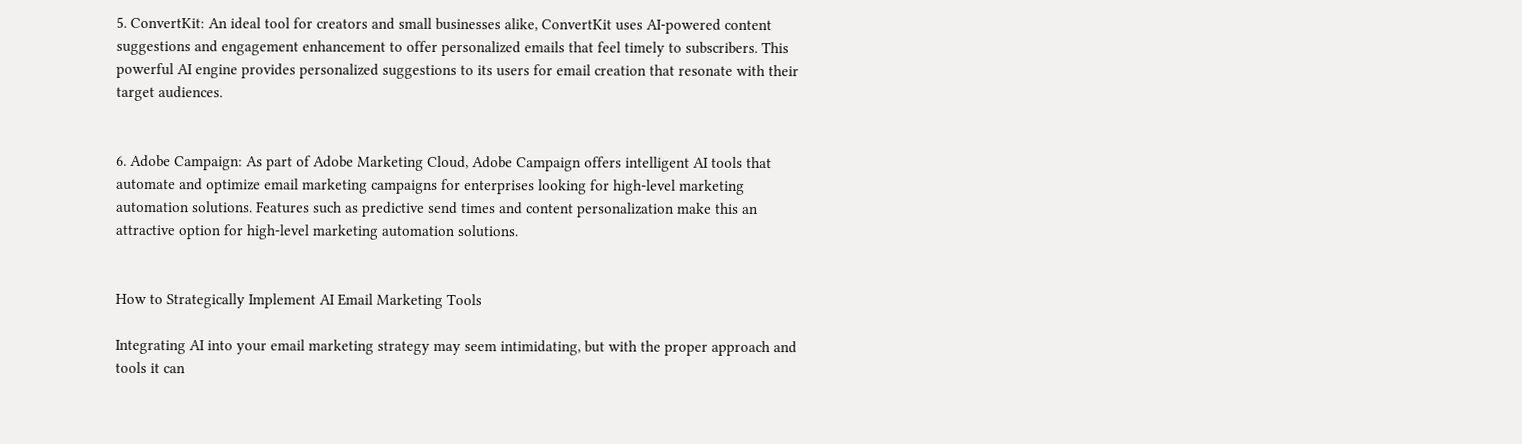5. ConvertKit: An ideal tool for creators and small businesses alike, ConvertKit uses AI-powered content suggestions and engagement enhancement to offer personalized emails that feel timely to subscribers. This powerful AI engine provides personalized suggestions to its users for email creation that resonate with their target audiences.


6. Adobe Campaign: As part of Adobe Marketing Cloud, Adobe Campaign offers intelligent AI tools that automate and optimize email marketing campaigns for enterprises looking for high-level marketing automation solutions. Features such as predictive send times and content personalization make this an attractive option for high-level marketing automation solutions.


How to Strategically Implement AI Email Marketing Tools

Integrating AI into your email marketing strategy may seem intimidating, but with the proper approach and tools it can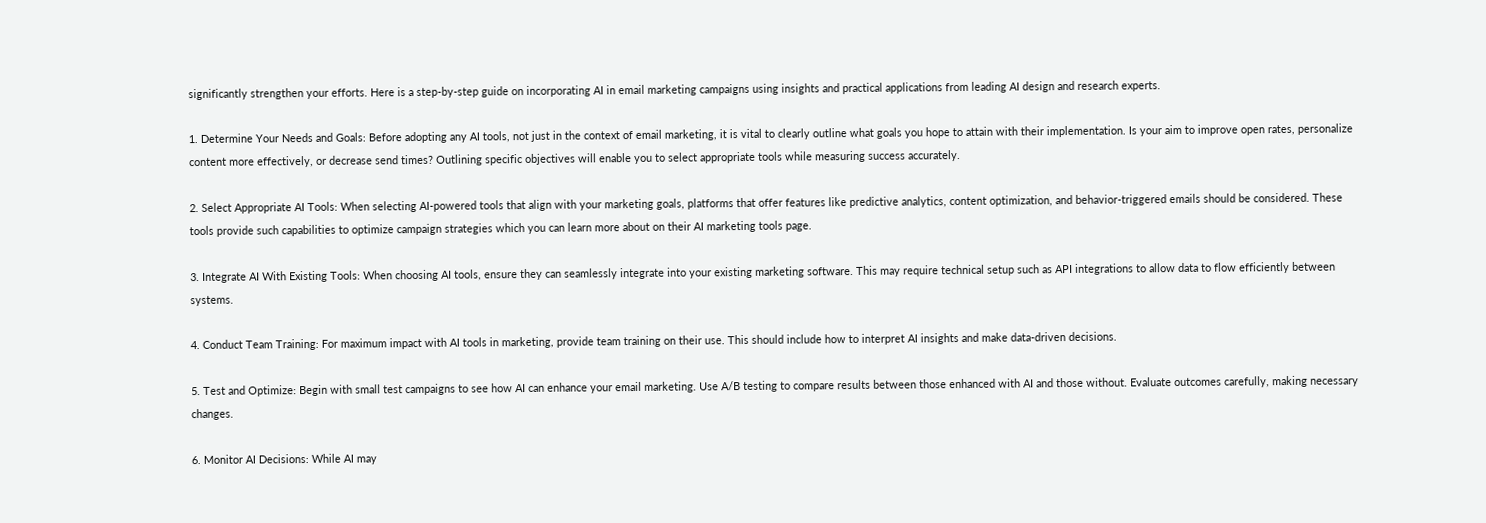significantly strengthen your efforts. Here is a step-by-step guide on incorporating AI in email marketing campaigns using insights and practical applications from leading AI design and research experts.

1. Determine Your Needs and Goals: Before adopting any AI tools, not just in the context of email marketing, it is vital to clearly outline what goals you hope to attain with their implementation. Is your aim to improve open rates, personalize content more effectively, or decrease send times? Outlining specific objectives will enable you to select appropriate tools while measuring success accurately.

2. Select Appropriate AI Tools: When selecting AI-powered tools that align with your marketing goals, platforms that offer features like predictive analytics, content optimization, and behavior-triggered emails should be considered. These tools provide such capabilities to optimize campaign strategies which you can learn more about on their AI marketing tools page.

3. Integrate AI With Existing Tools: When choosing AI tools, ensure they can seamlessly integrate into your existing marketing software. This may require technical setup such as API integrations to allow data to flow efficiently between systems.

4. Conduct Team Training: For maximum impact with AI tools in marketing, provide team training on their use. This should include how to interpret AI insights and make data-driven decisions.

5. Test and Optimize: Begin with small test campaigns to see how AI can enhance your email marketing. Use A/B testing to compare results between those enhanced with AI and those without. Evaluate outcomes carefully, making necessary changes.

6. Monitor AI Decisions: While AI may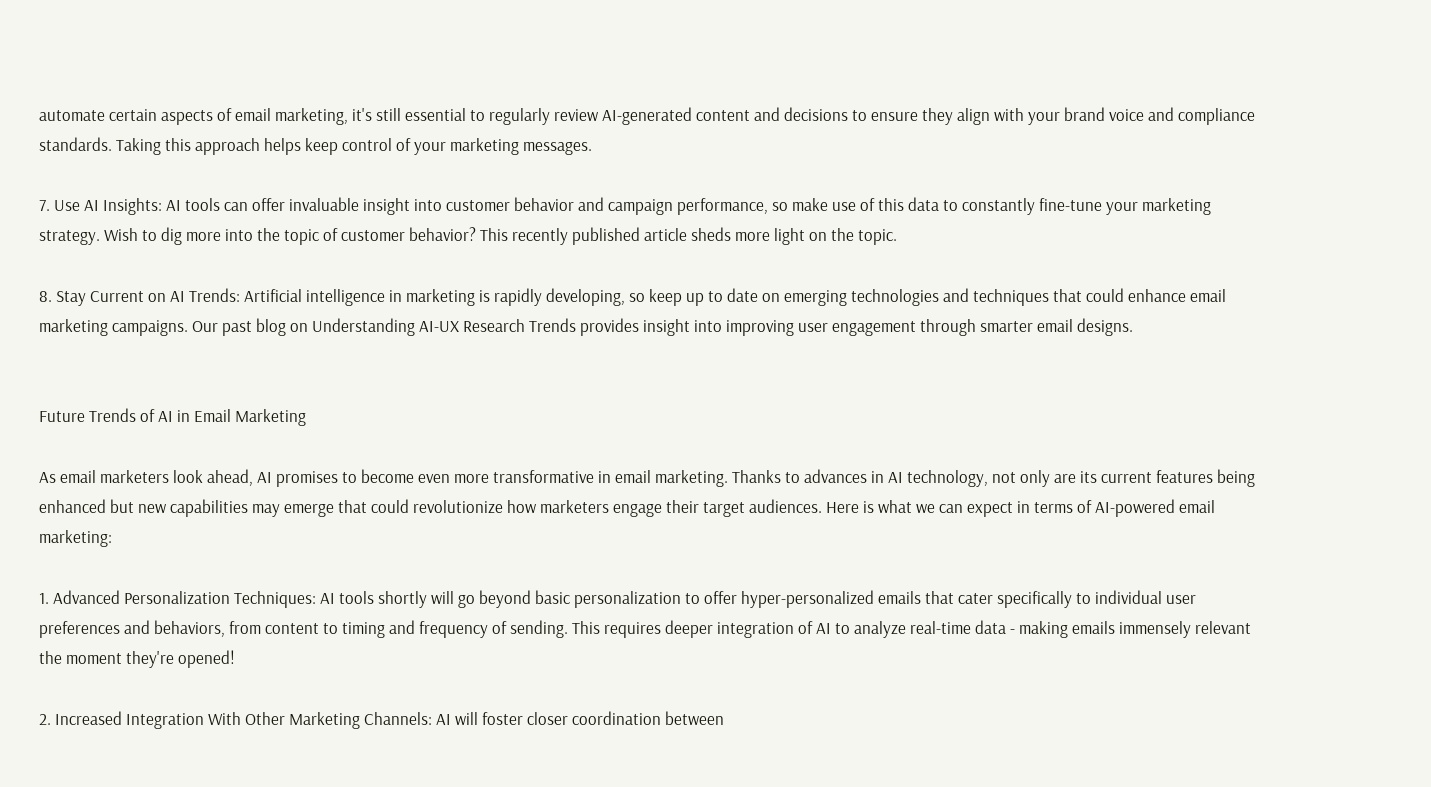automate certain aspects of email marketing, it's still essential to regularly review AI-generated content and decisions to ensure they align with your brand voice and compliance standards. Taking this approach helps keep control of your marketing messages.

7. Use AI Insights: AI tools can offer invaluable insight into customer behavior and campaign performance, so make use of this data to constantly fine-tune your marketing strategy. Wish to dig more into the topic of customer behavior? This recently published article sheds more light on the topic.

8. Stay Current on AI Trends: Artificial intelligence in marketing is rapidly developing, so keep up to date on emerging technologies and techniques that could enhance email marketing campaigns. Our past blog on Understanding AI-UX Research Trends provides insight into improving user engagement through smarter email designs.


Future Trends of AI in Email Marketing

As email marketers look ahead, AI promises to become even more transformative in email marketing. Thanks to advances in AI technology, not only are its current features being enhanced but new capabilities may emerge that could revolutionize how marketers engage their target audiences. Here is what we can expect in terms of AI-powered email marketing:

1. Advanced Personalization Techniques: AI tools shortly will go beyond basic personalization to offer hyper-personalized emails that cater specifically to individual user preferences and behaviors, from content to timing and frequency of sending. This requires deeper integration of AI to analyze real-time data - making emails immensely relevant the moment they're opened!

2. Increased Integration With Other Marketing Channels: AI will foster closer coordination between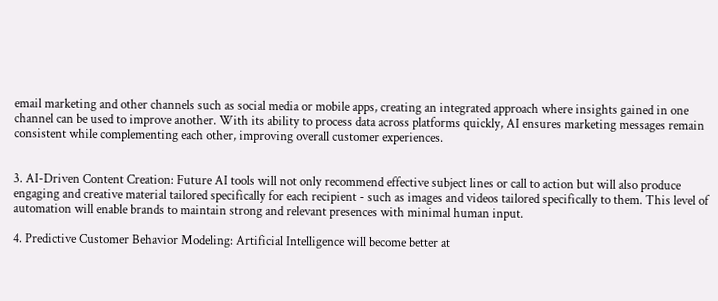email marketing and other channels such as social media or mobile apps, creating an integrated approach where insights gained in one channel can be used to improve another. With its ability to process data across platforms quickly, AI ensures marketing messages remain consistent while complementing each other, improving overall customer experiences.


3. AI-Driven Content Creation: Future AI tools will not only recommend effective subject lines or call to action but will also produce engaging and creative material tailored specifically for each recipient - such as images and videos tailored specifically to them. This level of automation will enable brands to maintain strong and relevant presences with minimal human input.

4. Predictive Customer Behavior Modeling: Artificial Intelligence will become better at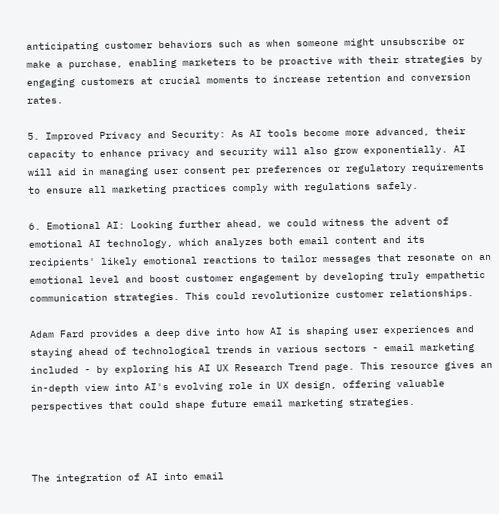anticipating customer behaviors such as when someone might unsubscribe or make a purchase, enabling marketers to be proactive with their strategies by engaging customers at crucial moments to increase retention and conversion rates.

5. Improved Privacy and Security: As AI tools become more advanced, their capacity to enhance privacy and security will also grow exponentially. AI will aid in managing user consent per preferences or regulatory requirements to ensure all marketing practices comply with regulations safely.

6. Emotional AI: Looking further ahead, we could witness the advent of emotional AI technology, which analyzes both email content and its recipients' likely emotional reactions to tailor messages that resonate on an emotional level and boost customer engagement by developing truly empathetic communication strategies. This could revolutionize customer relationships.

Adam Fard provides a deep dive into how AI is shaping user experiences and staying ahead of technological trends in various sectors - email marketing included - by exploring his AI UX Research Trend page. This resource gives an in-depth view into AI's evolving role in UX design, offering valuable perspectives that could shape future email marketing strategies.



The integration of AI into email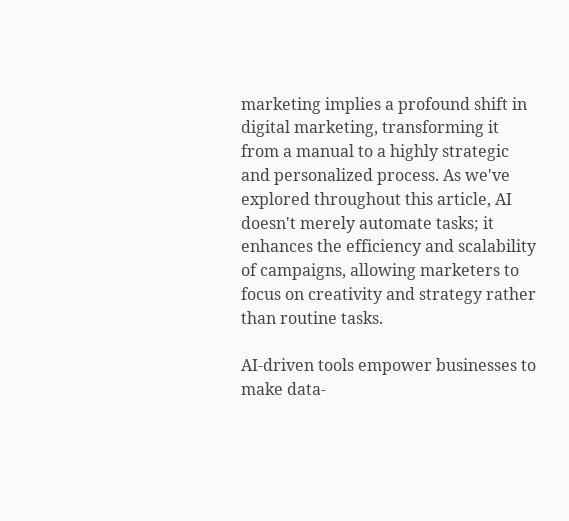marketing implies a profound shift in digital marketing, transforming it from a manual to a highly strategic and personalized process. As we've explored throughout this article, AI doesn't merely automate tasks; it enhances the efficiency and scalability of campaigns, allowing marketers to focus on creativity and strategy rather than routine tasks.

AI-driven tools empower businesses to make data-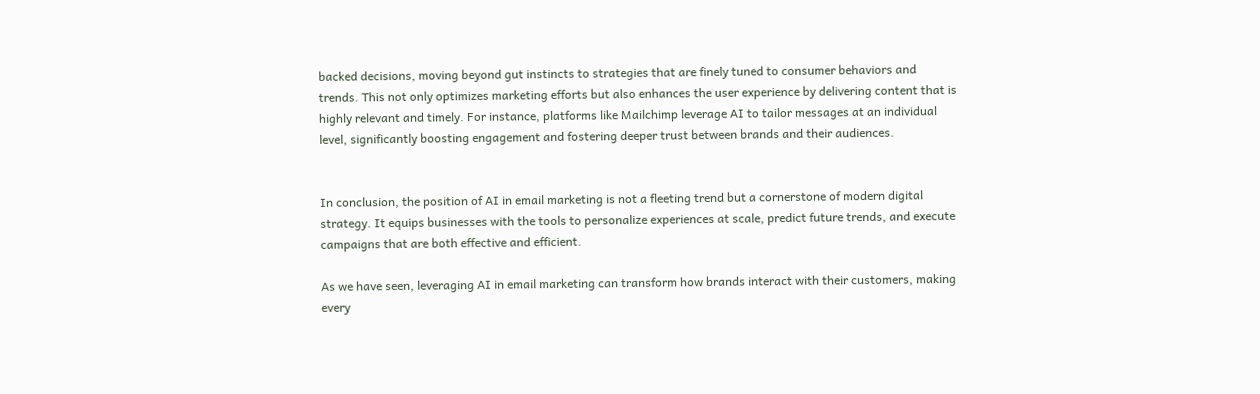backed decisions, moving beyond gut instincts to strategies that are finely tuned to consumer behaviors and trends. This not only optimizes marketing efforts but also enhances the user experience by delivering content that is highly relevant and timely. For instance, platforms like Mailchimp leverage AI to tailor messages at an individual level, significantly boosting engagement and fostering deeper trust between brands and their audiences.


In conclusion, the position of AI in email marketing is not a fleeting trend but a cornerstone of modern digital strategy. It equips businesses with the tools to personalize experiences at scale, predict future trends, and execute campaigns that are both effective and efficient.

As we have seen, leveraging AI in email marketing can transform how brands interact with their customers, making every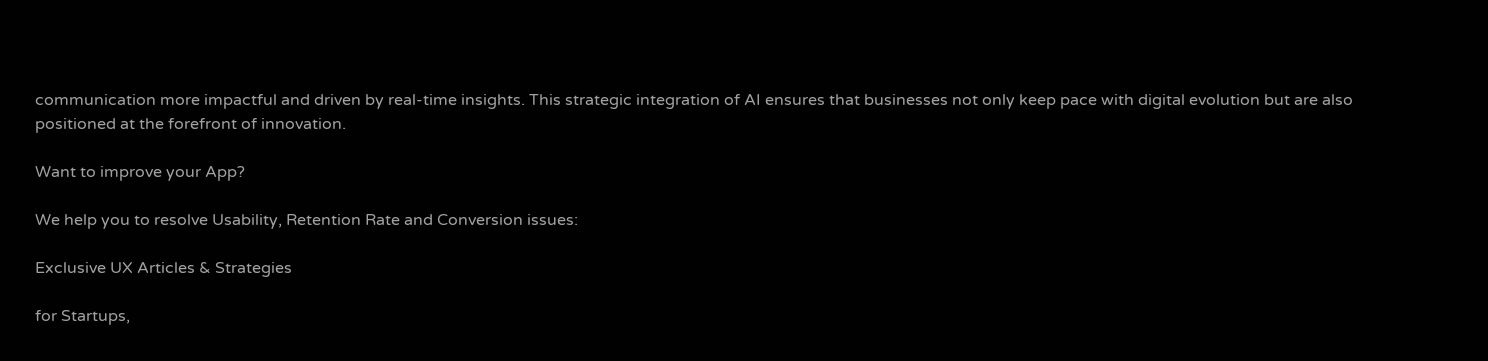communication more impactful and driven by real-time insights. This strategic integration of AI ensures that businesses not only keep pace with digital evolution but are also positioned at the forefront of innovation.

Want to improve your App?

We help you to resolve Usability, Retention Rate and Conversion issues:

Exclusive UX Articles & Strategies

for Startups,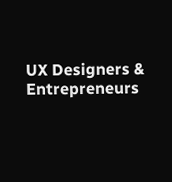UX Designers & Entrepreneurs